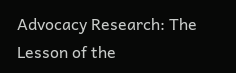Advocacy Research: The Lesson of the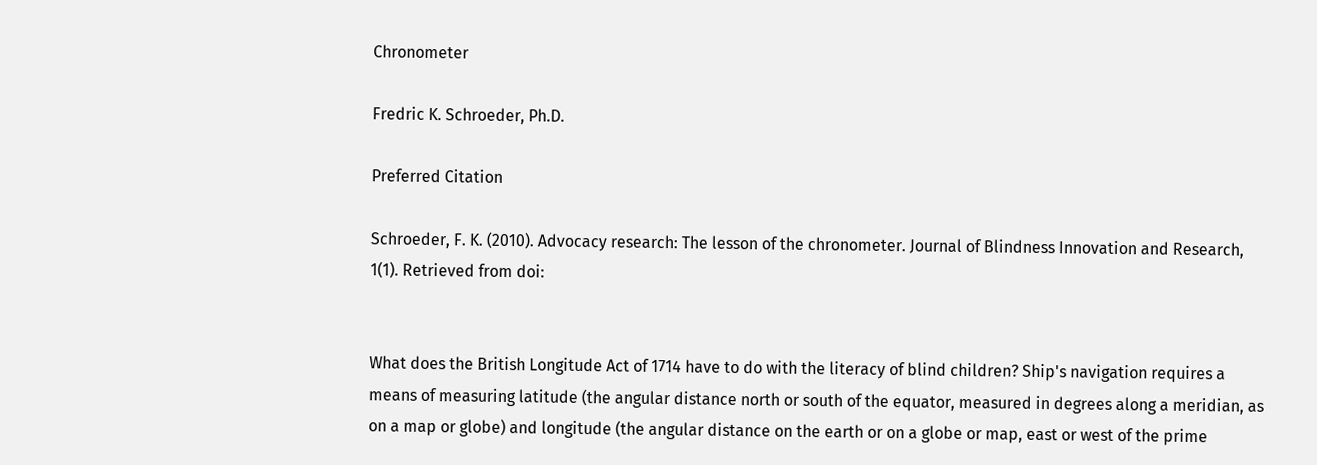Chronometer

Fredric K. Schroeder, Ph.D.

Preferred Citation

Schroeder, F. K. (2010). Advocacy research: The lesson of the chronometer. Journal of Blindness Innovation and Research, 1(1). Retrieved from doi:


What does the British Longitude Act of 1714 have to do with the literacy of blind children? Ship's navigation requires a means of measuring latitude (the angular distance north or south of the equator, measured in degrees along a meridian, as on a map or globe) and longitude (the angular distance on the earth or on a globe or map, east or west of the prime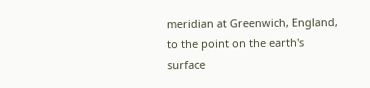meridian at Greenwich, England, to the point on the earth's surface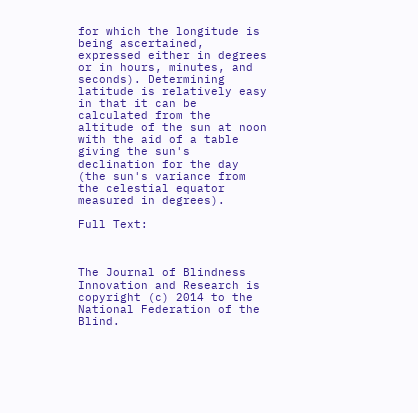for which the longitude is being ascertained, expressed either in degrees or in hours, minutes, and seconds). Determining latitude is relatively easy in that it can be calculated from the altitude of the sun at noon with the aid of a table giving the sun's declination for the day (the sun's variance from the celestial equator measured in degrees).

Full Text:



The Journal of Blindness Innovation and Research is copyright (c) 2014 to the National Federation of the Blind.